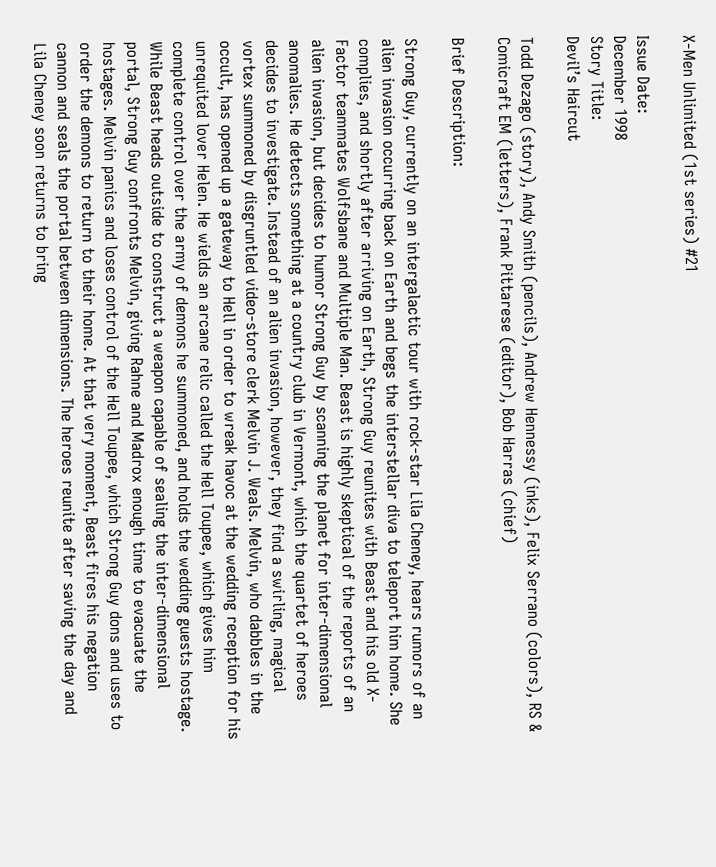X-Men Unlimited (1st series) #21

Issue Date:
December 1998
Story Title:
Devil’s Haircut

Todd Dezago (story), Andy Smith (pencils), Andrew Hennessy (inks), Felix Serrano (colors), RS & Comicraft EM (letters), Frank Pittarese (editor), Bob Harras (chief)

Brief Description:

Strong Guy, currently on an intergalactic tour with rock-star Lila Cheney, hears rumors of an alien invasion occurring back on Earth and begs the interstellar diva to teleport him home. She complies, and shortly after arriving on Earth, Strong Guy reunites with Beast and his old X-Factor teammates Wolfsbane and Multiple Man. Beast is highly skeptical of the reports of an alien invasion, but decides to humor Strong Guy by scanning the planet for inter-dimensional anomalies. He detects something at a country club in Vermont, which the quartet of heroes decides to investigate. Instead of an alien invasion, however, they find a swirling, magical vortex summoned by disgruntled video-store clerk Melvin J. Weals. Melvin, who dabbles in the occult, has opened up a gateway to Hell in order to wreak havoc at the wedding reception for his unrequited lover Helen. He wields an arcane relic called the Hell Toupee, which gives him complete control over the army of demons he summoned, and holds the wedding guests hostage. While Beast heads outside to construct a weapon capable of sealing the inter-dimensional portal, Strong Guy confronts Melvin, giving Rahne and Madrox enough time to evacuate the hostages. Melvin panics and loses control of the Hell Toupee, which Strong Guy dons and uses to order the demons to return to their home. At that very moment, Beast fires his negation cannon and seals the portal between dimensions. The heroes reunite after saving the day and Lila Cheney soon returns to bring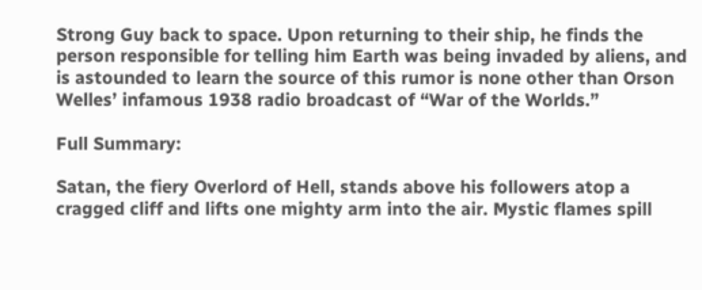Strong Guy back to space. Upon returning to their ship, he finds the person responsible for telling him Earth was being invaded by aliens, and is astounded to learn the source of this rumor is none other than Orson Welles’ infamous 1938 radio broadcast of “War of the Worlds.”

Full Summary:

Satan, the fiery Overlord of Hell, stands above his followers atop a cragged cliff and lifts one mighty arm into the air. Mystic flames spill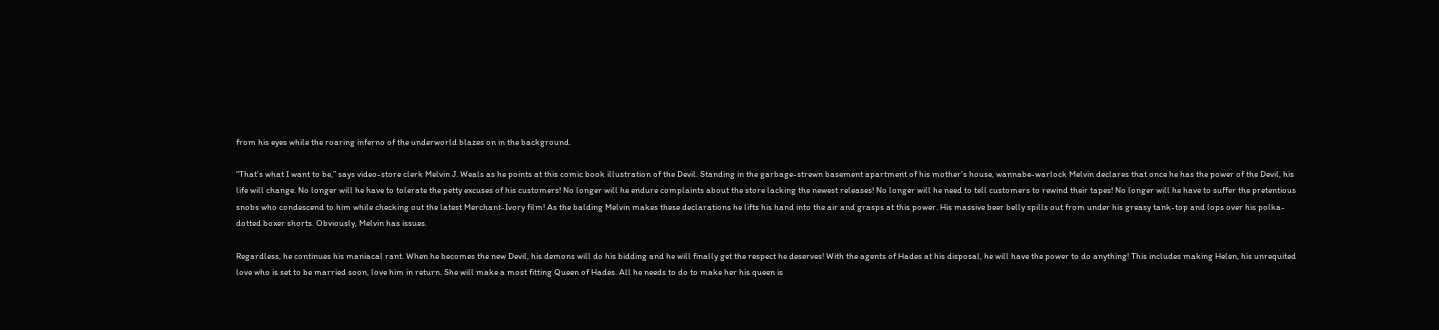from his eyes while the roaring inferno of the underworld blazes on in the background.

“That’s what I want to be,” says video-store clerk Melvin J. Weals as he points at this comic book illustration of the Devil. Standing in the garbage-strewn basement apartment of his mother’s house, wannabe-warlock Melvin declares that once he has the power of the Devil, his life will change. No longer will he have to tolerate the petty excuses of his customers! No longer will he endure complaints about the store lacking the newest releases! No longer will he need to tell customers to rewind their tapes! No longer will he have to suffer the pretentious snobs who condescend to him while checking out the latest Merchant-Ivory film! As the balding Melvin makes these declarations he lifts his hand into the air and grasps at this power. His massive beer belly spills out from under his greasy tank-top and lops over his polka-dotted boxer shorts. Obviously, Melvin has issues.

Regardless, he continues his maniacal rant. When he becomes the new Devil, his demons will do his bidding and he will finally get the respect he deserves! With the agents of Hades at his disposal, he will have the power to do anything! This includes making Helen, his unrequited love who is set to be married soon, love him in return. She will make a most fitting Queen of Hades. All he needs to do to make her his queen is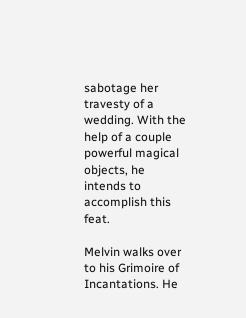sabotage her travesty of a wedding. With the help of a couple powerful magical objects, he intends to accomplish this feat.

Melvin walks over to his Grimoire of Incantations. He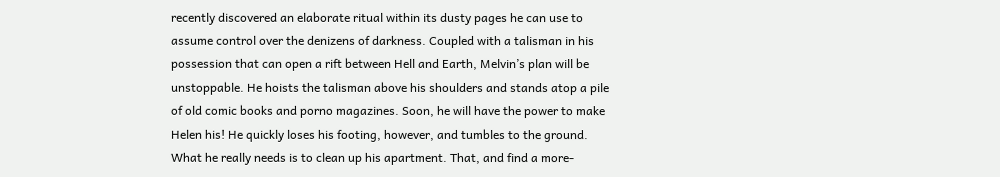recently discovered an elaborate ritual within its dusty pages he can use to assume control over the denizens of darkness. Coupled with a talisman in his possession that can open a rift between Hell and Earth, Melvin’s plan will be unstoppable. He hoists the talisman above his shoulders and stands atop a pile of old comic books and porno magazines. Soon, he will have the power to make Helen his! He quickly loses his footing, however, and tumbles to the ground. What he really needs is to clean up his apartment. That, and find a more-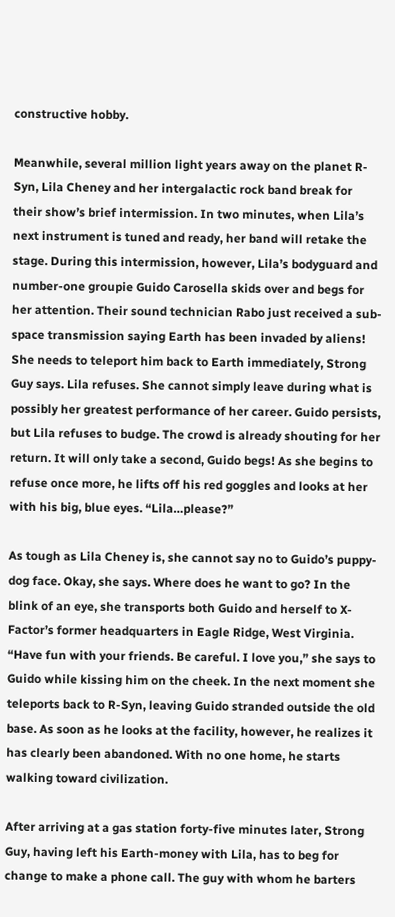constructive hobby.

Meanwhile, several million light years away on the planet R-Syn, Lila Cheney and her intergalactic rock band break for their show’s brief intermission. In two minutes, when Lila’s next instrument is tuned and ready, her band will retake the stage. During this intermission, however, Lila’s bodyguard and number-one groupie Guido Carosella skids over and begs for her attention. Their sound technician Rabo just received a sub-space transmission saying Earth has been invaded by aliens! She needs to teleport him back to Earth immediately, Strong Guy says. Lila refuses. She cannot simply leave during what is possibly her greatest performance of her career. Guido persists, but Lila refuses to budge. The crowd is already shouting for her return. It will only take a second, Guido begs! As she begins to refuse once more, he lifts off his red goggles and looks at her with his big, blue eyes. “Lila…please?”

As tough as Lila Cheney is, she cannot say no to Guido’s puppy-dog face. Okay, she says. Where does he want to go? In the blink of an eye, she transports both Guido and herself to X-Factor’s former headquarters in Eagle Ridge, West Virginia. “Have fun with your friends. Be careful. I love you,” she says to Guido while kissing him on the cheek. In the next moment she teleports back to R-Syn, leaving Guido stranded outside the old base. As soon as he looks at the facility, however, he realizes it has clearly been abandoned. With no one home, he starts walking toward civilization.

After arriving at a gas station forty-five minutes later, Strong Guy, having left his Earth-money with Lila, has to beg for change to make a phone call. The guy with whom he barters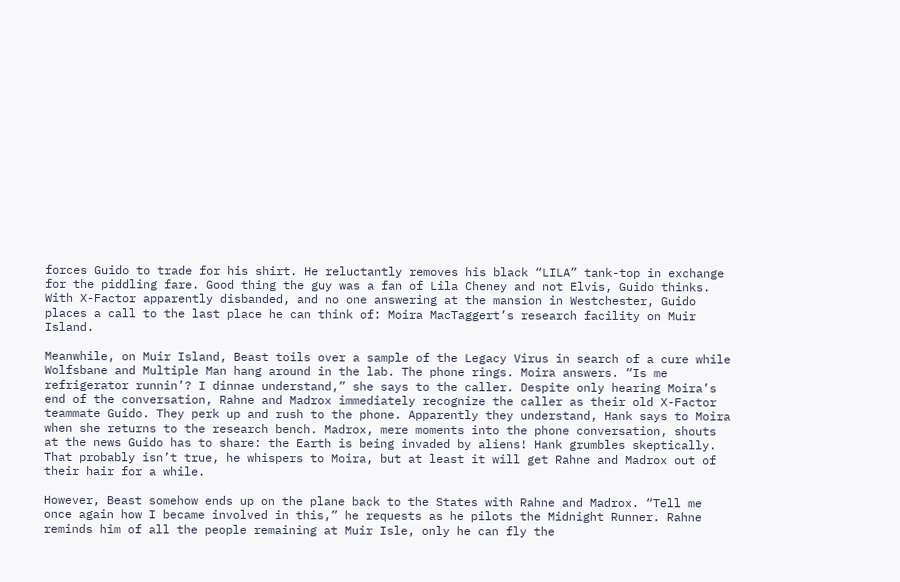forces Guido to trade for his shirt. He reluctantly removes his black “LILA” tank-top in exchange for the piddling fare. Good thing the guy was a fan of Lila Cheney and not Elvis, Guido thinks. With X-Factor apparently disbanded, and no one answering at the mansion in Westchester, Guido places a call to the last place he can think of: Moira MacTaggert’s research facility on Muir Island.

Meanwhile, on Muir Island, Beast toils over a sample of the Legacy Virus in search of a cure while Wolfsbane and Multiple Man hang around in the lab. The phone rings. Moira answers. “Is me refrigerator runnin’? I dinnae understand,” she says to the caller. Despite only hearing Moira’s end of the conversation, Rahne and Madrox immediately recognize the caller as their old X-Factor teammate Guido. They perk up and rush to the phone. Apparently they understand, Hank says to Moira when she returns to the research bench. Madrox, mere moments into the phone conversation, shouts at the news Guido has to share: the Earth is being invaded by aliens! Hank grumbles skeptically. That probably isn’t true, he whispers to Moira, but at least it will get Rahne and Madrox out of their hair for a while.

However, Beast somehow ends up on the plane back to the States with Rahne and Madrox. “Tell me once again how I became involved in this,” he requests as he pilots the Midnight Runner. Rahne reminds him of all the people remaining at Muir Isle, only he can fly the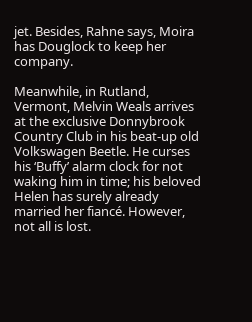jet. Besides, Rahne says, Moira has Douglock to keep her company.

Meanwhile, in Rutland, Vermont, Melvin Weals arrives at the exclusive Donnybrook Country Club in his beat-up old Volkswagen Beetle. He curses his ‘Buffy’ alarm clock for not waking him in time; his beloved Helen has surely already married her fiancé. However, not all is lost.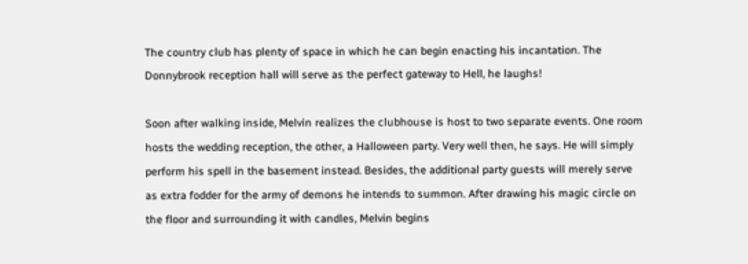The country club has plenty of space in which he can begin enacting his incantation. The Donnybrook reception hall will serve as the perfect gateway to Hell, he laughs!

Soon after walking inside, Melvin realizes the clubhouse is host to two separate events. One room hosts the wedding reception, the other, a Halloween party. Very well then, he says. He will simply perform his spell in the basement instead. Besides, the additional party guests will merely serve as extra fodder for the army of demons he intends to summon. After drawing his magic circle on the floor and surrounding it with candles, Melvin begins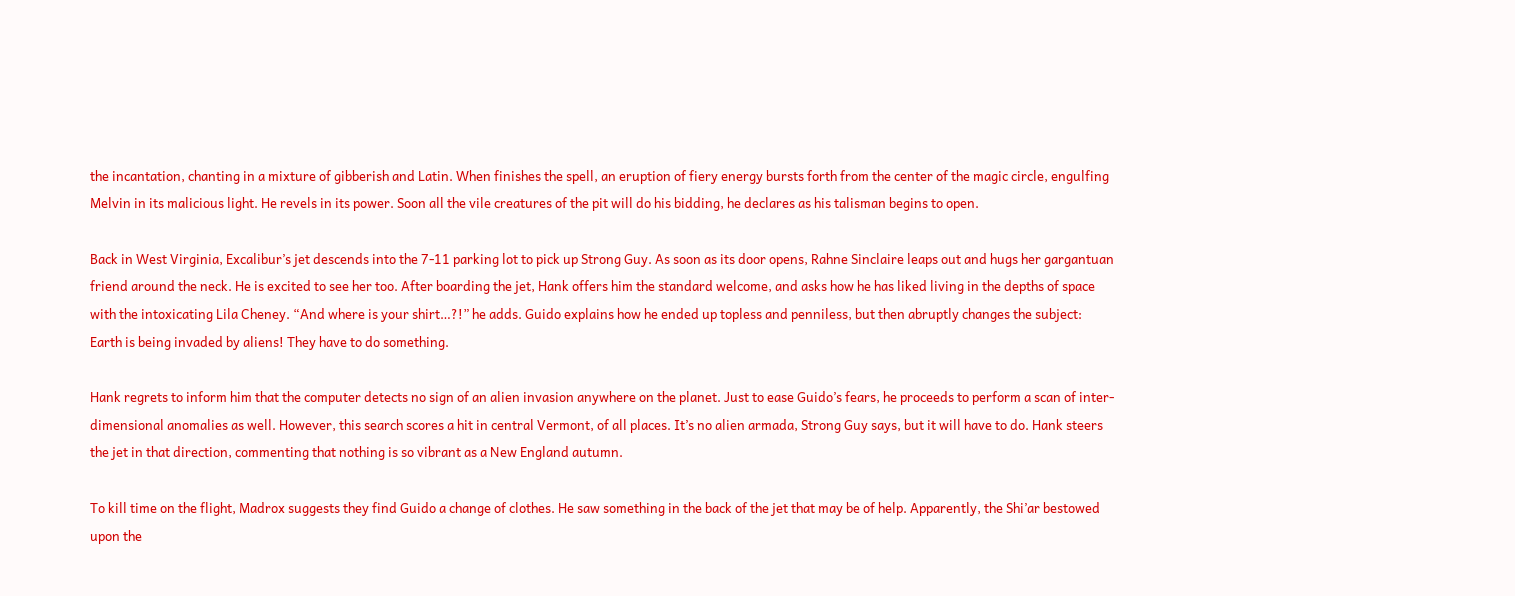the incantation, chanting in a mixture of gibberish and Latin. When finishes the spell, an eruption of fiery energy bursts forth from the center of the magic circle, engulfing Melvin in its malicious light. He revels in its power. Soon all the vile creatures of the pit will do his bidding, he declares as his talisman begins to open.

Back in West Virginia, Excalibur’s jet descends into the 7-11 parking lot to pick up Strong Guy. As soon as its door opens, Rahne Sinclaire leaps out and hugs her gargantuan friend around the neck. He is excited to see her too. After boarding the jet, Hank offers him the standard welcome, and asks how he has liked living in the depths of space with the intoxicating Lila Cheney. “And where is your shirt…?!” he adds. Guido explains how he ended up topless and penniless, but then abruptly changes the subject: Earth is being invaded by aliens! They have to do something.

Hank regrets to inform him that the computer detects no sign of an alien invasion anywhere on the planet. Just to ease Guido’s fears, he proceeds to perform a scan of inter-dimensional anomalies as well. However, this search scores a hit in central Vermont, of all places. It’s no alien armada, Strong Guy says, but it will have to do. Hank steers the jet in that direction, commenting that nothing is so vibrant as a New England autumn.

To kill time on the flight, Madrox suggests they find Guido a change of clothes. He saw something in the back of the jet that may be of help. Apparently, the Shi’ar bestowed upon the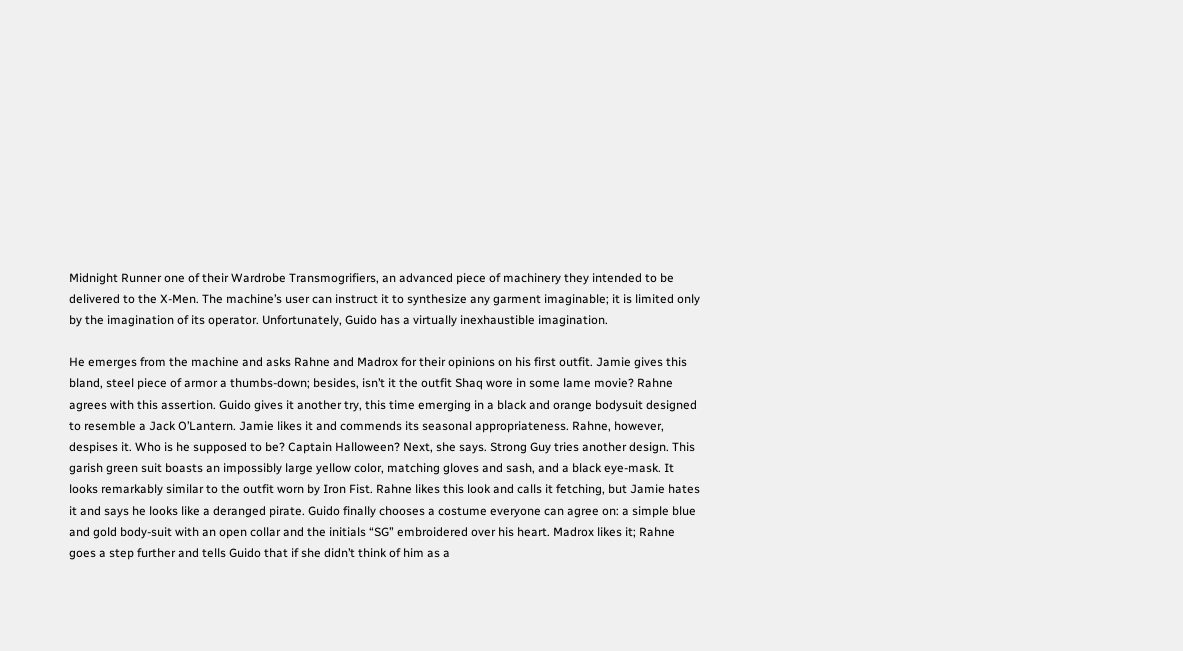Midnight Runner one of their Wardrobe Transmogrifiers, an advanced piece of machinery they intended to be delivered to the X-Men. The machine’s user can instruct it to synthesize any garment imaginable; it is limited only by the imagination of its operator. Unfortunately, Guido has a virtually inexhaustible imagination.

He emerges from the machine and asks Rahne and Madrox for their opinions on his first outfit. Jamie gives this bland, steel piece of armor a thumbs-down; besides, isn’t it the outfit Shaq wore in some lame movie? Rahne agrees with this assertion. Guido gives it another try, this time emerging in a black and orange bodysuit designed to resemble a Jack O’Lantern. Jamie likes it and commends its seasonal appropriateness. Rahne, however, despises it. Who is he supposed to be? Captain Halloween? Next, she says. Strong Guy tries another design. This garish green suit boasts an impossibly large yellow color, matching gloves and sash, and a black eye-mask. It looks remarkably similar to the outfit worn by Iron Fist. Rahne likes this look and calls it fetching, but Jamie hates it and says he looks like a deranged pirate. Guido finally chooses a costume everyone can agree on: a simple blue and gold body-suit with an open collar and the initials “SG” embroidered over his heart. Madrox likes it; Rahne goes a step further and tells Guido that if she didn’t think of him as a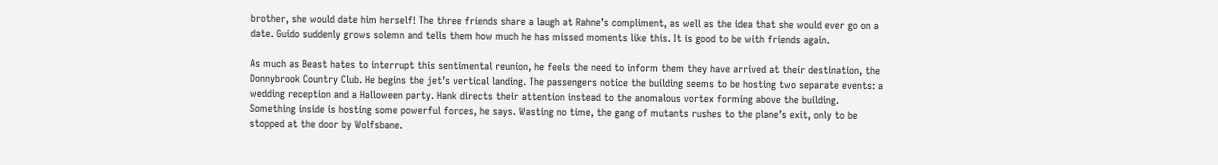brother, she would date him herself! The three friends share a laugh at Rahne’s compliment, as well as the idea that she would ever go on a date. Guido suddenly grows solemn and tells them how much he has missed moments like this. It is good to be with friends again.

As much as Beast hates to interrupt this sentimental reunion, he feels the need to inform them they have arrived at their destination, the Donnybrook Country Club. He begins the jet’s vertical landing. The passengers notice the building seems to be hosting two separate events: a wedding reception and a Halloween party. Hank directs their attention instead to the anomalous vortex forming above the building. Something inside is hosting some powerful forces, he says. Wasting no time, the gang of mutants rushes to the plane’s exit, only to be stopped at the door by Wolfsbane.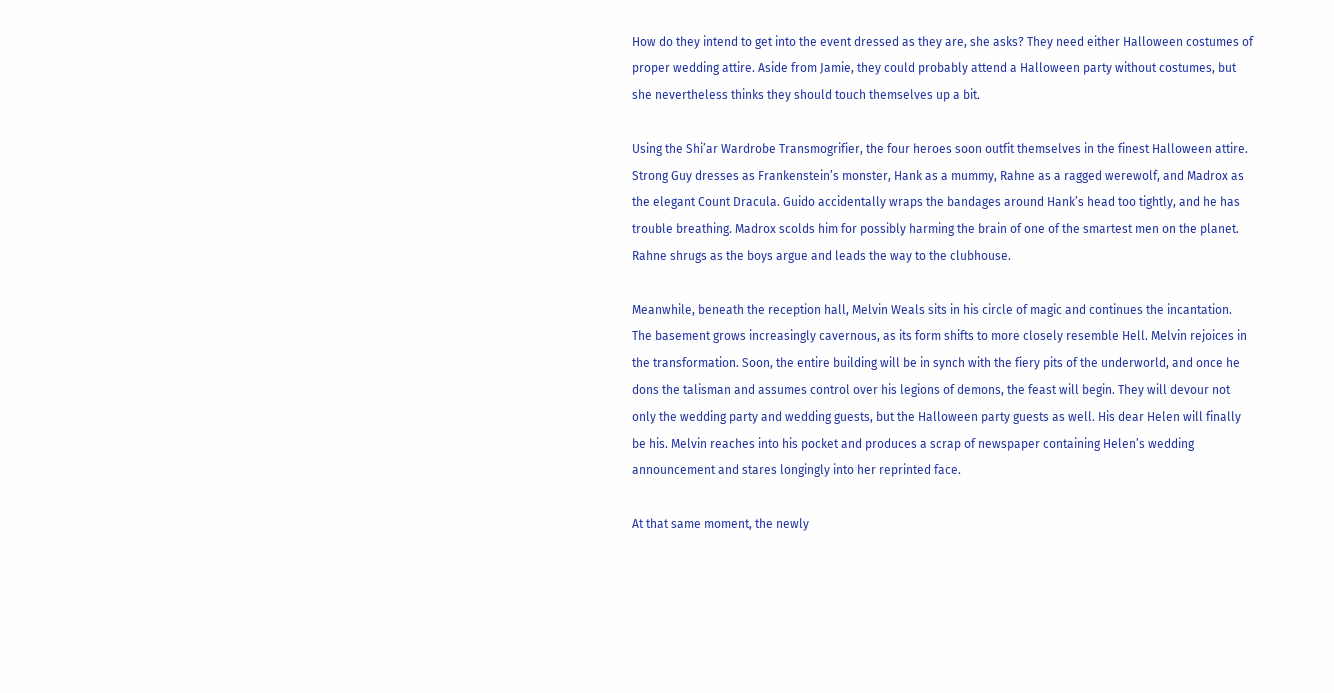How do they intend to get into the event dressed as they are, she asks? They need either Halloween costumes of proper wedding attire. Aside from Jamie, they could probably attend a Halloween party without costumes, but she nevertheless thinks they should touch themselves up a bit.

Using the Shi’ar Wardrobe Transmogrifier, the four heroes soon outfit themselves in the finest Halloween attire. Strong Guy dresses as Frankenstein’s monster, Hank as a mummy, Rahne as a ragged werewolf, and Madrox as the elegant Count Dracula. Guido accidentally wraps the bandages around Hank’s head too tightly, and he has trouble breathing. Madrox scolds him for possibly harming the brain of one of the smartest men on the planet. Rahne shrugs as the boys argue and leads the way to the clubhouse.

Meanwhile, beneath the reception hall, Melvin Weals sits in his circle of magic and continues the incantation. The basement grows increasingly cavernous, as its form shifts to more closely resemble Hell. Melvin rejoices in the transformation. Soon, the entire building will be in synch with the fiery pits of the underworld, and once he dons the talisman and assumes control over his legions of demons, the feast will begin. They will devour not only the wedding party and wedding guests, but the Halloween party guests as well. His dear Helen will finally be his. Melvin reaches into his pocket and produces a scrap of newspaper containing Helen’s wedding announcement and stares longingly into her reprinted face.

At that same moment, the newly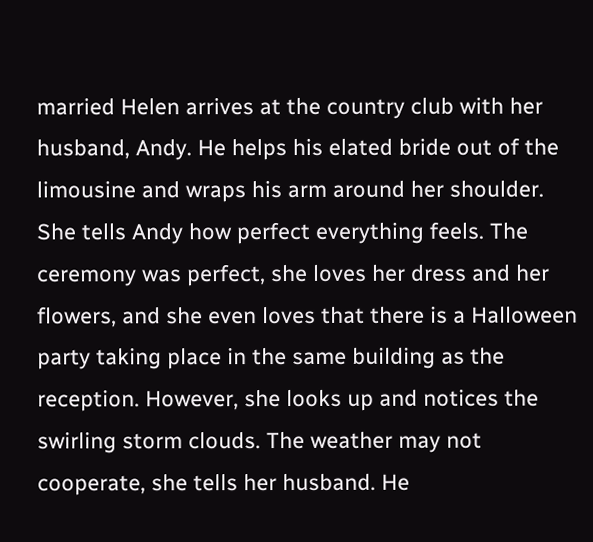married Helen arrives at the country club with her husband, Andy. He helps his elated bride out of the limousine and wraps his arm around her shoulder. She tells Andy how perfect everything feels. The ceremony was perfect, she loves her dress and her flowers, and she even loves that there is a Halloween party taking place in the same building as the reception. However, she looks up and notices the swirling storm clouds. The weather may not cooperate, she tells her husband. He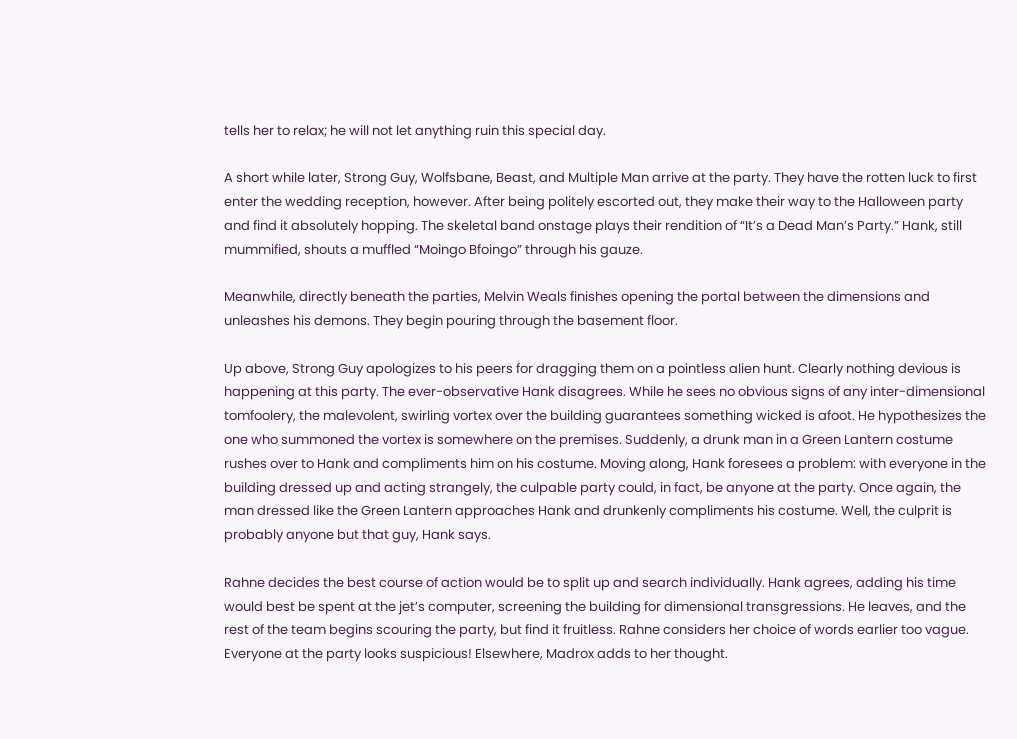tells her to relax; he will not let anything ruin this special day.

A short while later, Strong Guy, Wolfsbane, Beast, and Multiple Man arrive at the party. They have the rotten luck to first enter the wedding reception, however. After being politely escorted out, they make their way to the Halloween party and find it absolutely hopping. The skeletal band onstage plays their rendition of “It’s a Dead Man’s Party.” Hank, still mummified, shouts a muffled “Moingo Bfoingo” through his gauze.

Meanwhile, directly beneath the parties, Melvin Weals finishes opening the portal between the dimensions and unleashes his demons. They begin pouring through the basement floor.

Up above, Strong Guy apologizes to his peers for dragging them on a pointless alien hunt. Clearly nothing devious is happening at this party. The ever-observative Hank disagrees. While he sees no obvious signs of any inter-dimensional tomfoolery, the malevolent, swirling vortex over the building guarantees something wicked is afoot. He hypothesizes the one who summoned the vortex is somewhere on the premises. Suddenly, a drunk man in a Green Lantern costume rushes over to Hank and compliments him on his costume. Moving along, Hank foresees a problem: with everyone in the building dressed up and acting strangely, the culpable party could, in fact, be anyone at the party. Once again, the man dressed like the Green Lantern approaches Hank and drunkenly compliments his costume. Well, the culprit is probably anyone but that guy, Hank says.

Rahne decides the best course of action would be to split up and search individually. Hank agrees, adding his time would best be spent at the jet’s computer, screening the building for dimensional transgressions. He leaves, and the rest of the team begins scouring the party, but find it fruitless. Rahne considers her choice of words earlier too vague. Everyone at the party looks suspicious! Elsewhere, Madrox adds to her thought.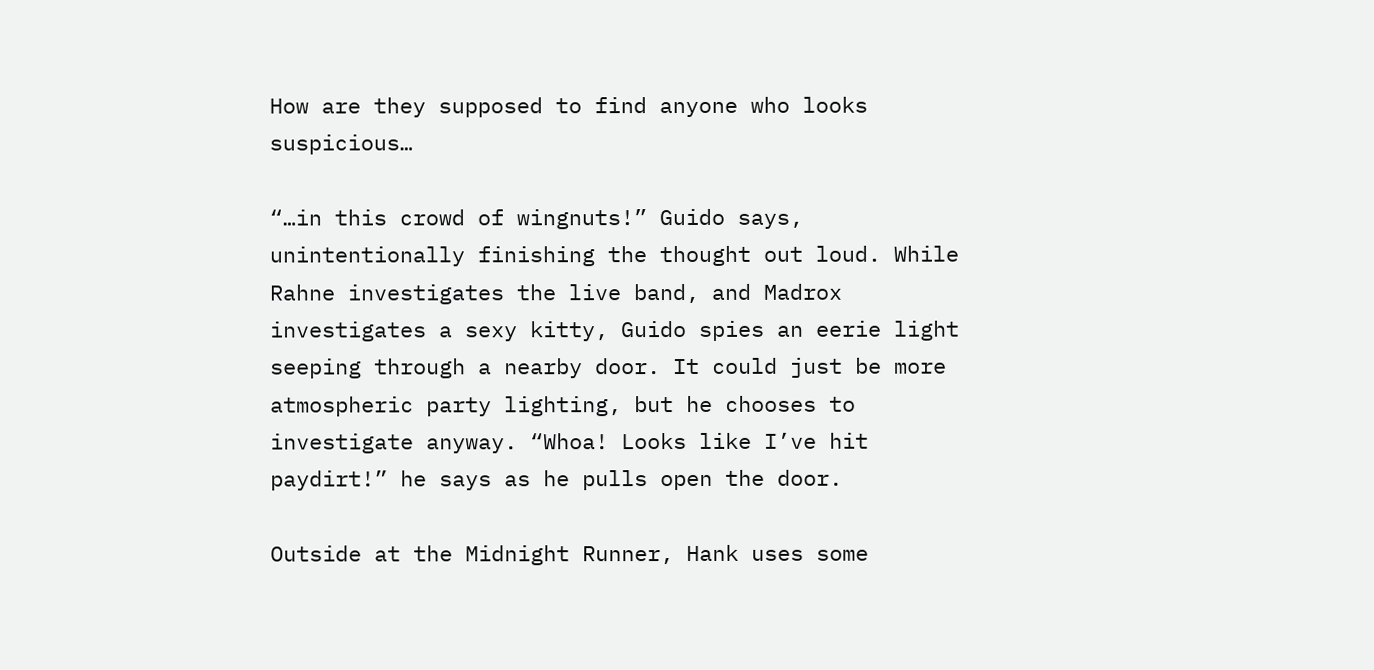How are they supposed to find anyone who looks suspicious…

“…in this crowd of wingnuts!” Guido says, unintentionally finishing the thought out loud. While Rahne investigates the live band, and Madrox investigates a sexy kitty, Guido spies an eerie light seeping through a nearby door. It could just be more atmospheric party lighting, but he chooses to investigate anyway. “Whoa! Looks like I’ve hit paydirt!” he says as he pulls open the door.

Outside at the Midnight Runner, Hank uses some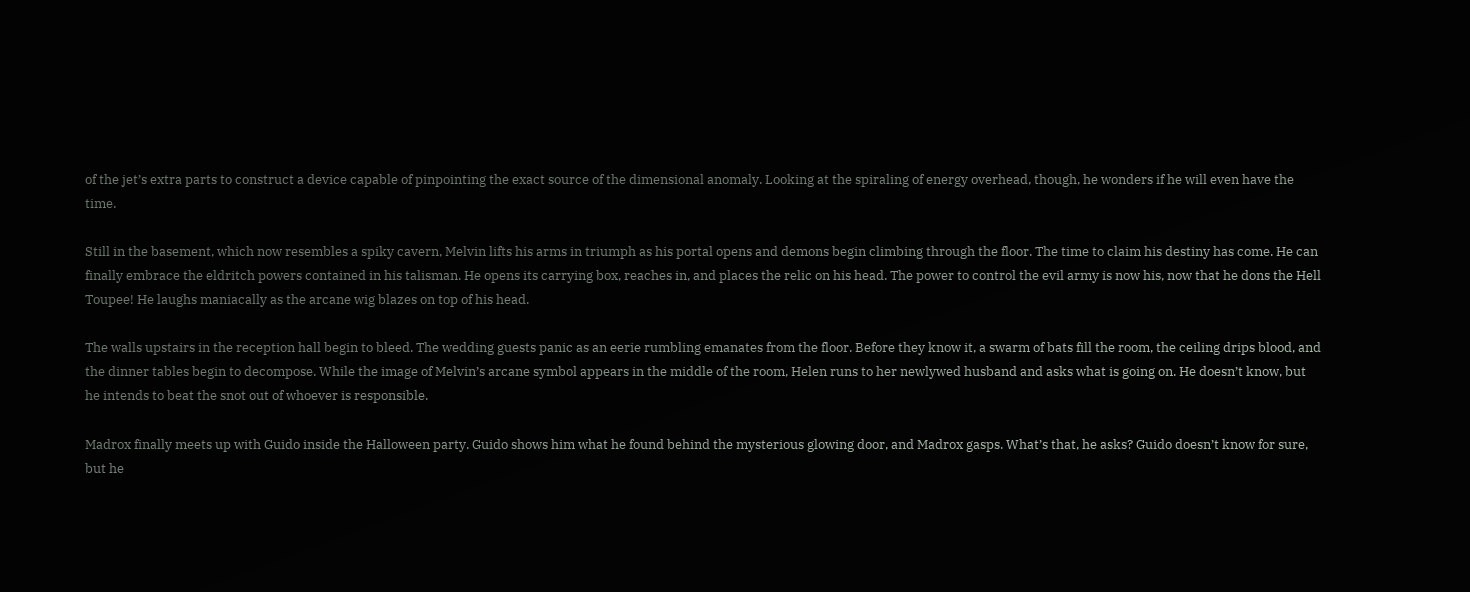of the jet’s extra parts to construct a device capable of pinpointing the exact source of the dimensional anomaly. Looking at the spiraling of energy overhead, though, he wonders if he will even have the time.

Still in the basement, which now resembles a spiky cavern, Melvin lifts his arms in triumph as his portal opens and demons begin climbing through the floor. The time to claim his destiny has come. He can finally embrace the eldritch powers contained in his talisman. He opens its carrying box, reaches in, and places the relic on his head. The power to control the evil army is now his, now that he dons the Hell Toupee! He laughs maniacally as the arcane wig blazes on top of his head.

The walls upstairs in the reception hall begin to bleed. The wedding guests panic as an eerie rumbling emanates from the floor. Before they know it, a swarm of bats fill the room, the ceiling drips blood, and the dinner tables begin to decompose. While the image of Melvin’s arcane symbol appears in the middle of the room, Helen runs to her newlywed husband and asks what is going on. He doesn’t know, but he intends to beat the snot out of whoever is responsible.

Madrox finally meets up with Guido inside the Halloween party. Guido shows him what he found behind the mysterious glowing door, and Madrox gasps. What’s that, he asks? Guido doesn’t know for sure, but he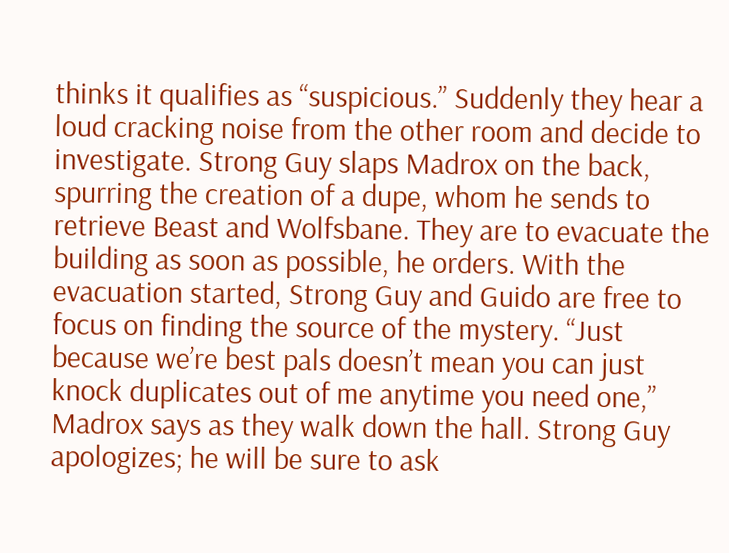thinks it qualifies as “suspicious.” Suddenly they hear a loud cracking noise from the other room and decide to investigate. Strong Guy slaps Madrox on the back, spurring the creation of a dupe, whom he sends to retrieve Beast and Wolfsbane. They are to evacuate the building as soon as possible, he orders. With the evacuation started, Strong Guy and Guido are free to focus on finding the source of the mystery. “Just because we’re best pals doesn’t mean you can just knock duplicates out of me anytime you need one,” Madrox says as they walk down the hall. Strong Guy apologizes; he will be sure to ask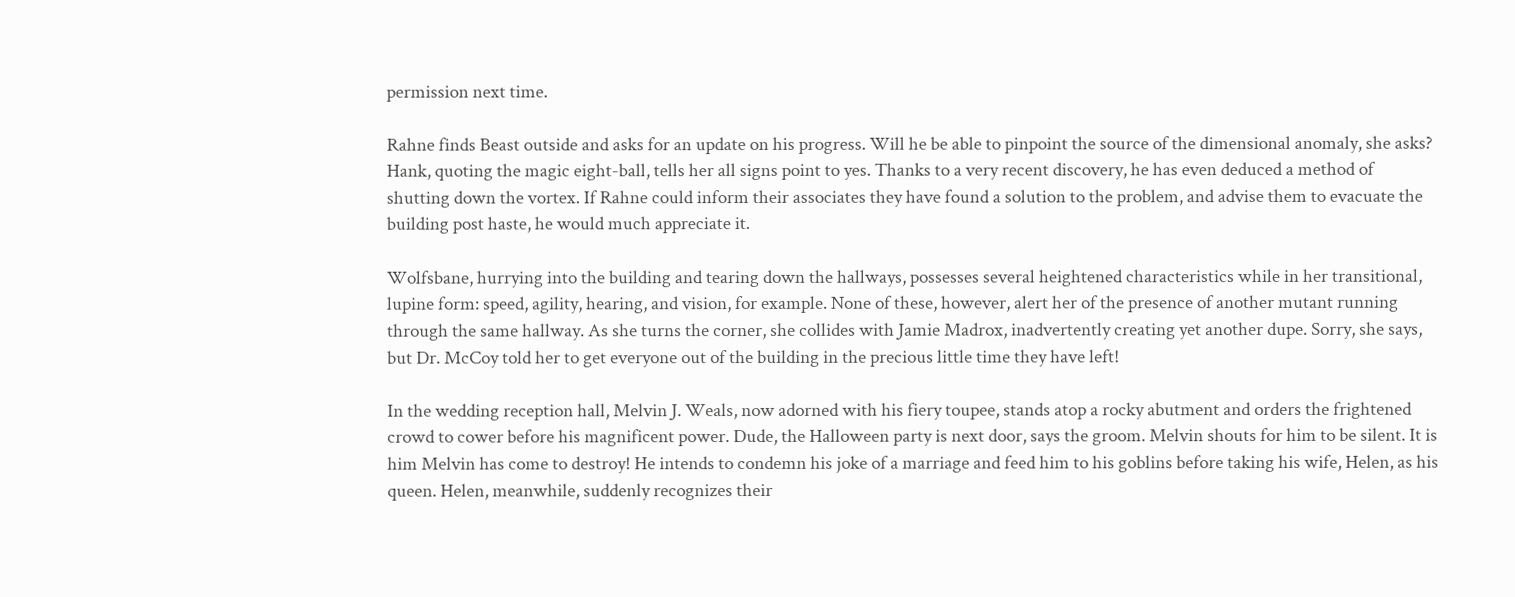permission next time.

Rahne finds Beast outside and asks for an update on his progress. Will he be able to pinpoint the source of the dimensional anomaly, she asks? Hank, quoting the magic eight-ball, tells her all signs point to yes. Thanks to a very recent discovery, he has even deduced a method of shutting down the vortex. If Rahne could inform their associates they have found a solution to the problem, and advise them to evacuate the building post haste, he would much appreciate it.

Wolfsbane, hurrying into the building and tearing down the hallways, possesses several heightened characteristics while in her transitional, lupine form: speed, agility, hearing, and vision, for example. None of these, however, alert her of the presence of another mutant running through the same hallway. As she turns the corner, she collides with Jamie Madrox, inadvertently creating yet another dupe. Sorry, she says, but Dr. McCoy told her to get everyone out of the building in the precious little time they have left!

In the wedding reception hall, Melvin J. Weals, now adorned with his fiery toupee, stands atop a rocky abutment and orders the frightened crowd to cower before his magnificent power. Dude, the Halloween party is next door, says the groom. Melvin shouts for him to be silent. It is him Melvin has come to destroy! He intends to condemn his joke of a marriage and feed him to his goblins before taking his wife, Helen, as his queen. Helen, meanwhile, suddenly recognizes their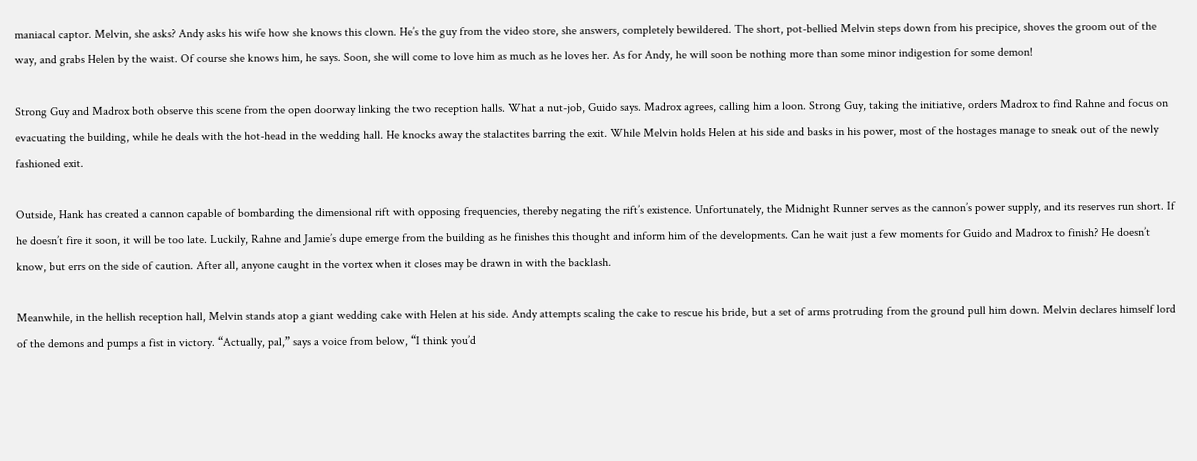maniacal captor. Melvin, she asks? Andy asks his wife how she knows this clown. He’s the guy from the video store, she answers, completely bewildered. The short, pot-bellied Melvin steps down from his precipice, shoves the groom out of the way, and grabs Helen by the waist. Of course she knows him, he says. Soon, she will come to love him as much as he loves her. As for Andy, he will soon be nothing more than some minor indigestion for some demon!

Strong Guy and Madrox both observe this scene from the open doorway linking the two reception halls. What a nut-job, Guido says. Madrox agrees, calling him a loon. Strong Guy, taking the initiative, orders Madrox to find Rahne and focus on evacuating the building, while he deals with the hot-head in the wedding hall. He knocks away the stalactites barring the exit. While Melvin holds Helen at his side and basks in his power, most of the hostages manage to sneak out of the newly fashioned exit.

Outside, Hank has created a cannon capable of bombarding the dimensional rift with opposing frequencies, thereby negating the rift’s existence. Unfortunately, the Midnight Runner serves as the cannon’s power supply, and its reserves run short. If he doesn’t fire it soon, it will be too late. Luckily, Rahne and Jamie’s dupe emerge from the building as he finishes this thought and inform him of the developments. Can he wait just a few moments for Guido and Madrox to finish? He doesn’t know, but errs on the side of caution. After all, anyone caught in the vortex when it closes may be drawn in with the backlash.

Meanwhile, in the hellish reception hall, Melvin stands atop a giant wedding cake with Helen at his side. Andy attempts scaling the cake to rescue his bride, but a set of arms protruding from the ground pull him down. Melvin declares himself lord of the demons and pumps a fist in victory. “Actually, pal,” says a voice from below, “I think you’d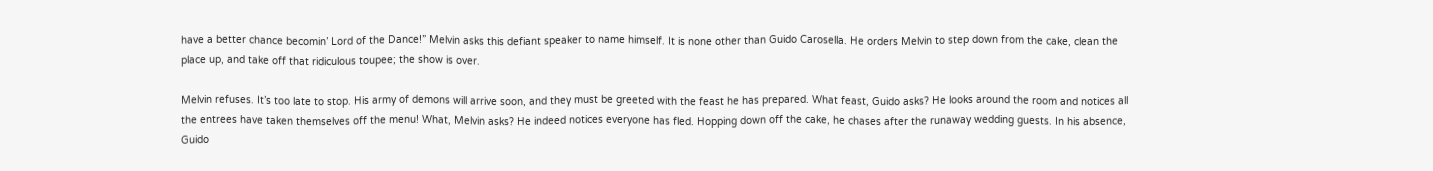have a better chance becomin’ Lord of the Dance!” Melvin asks this defiant speaker to name himself. It is none other than Guido Carosella. He orders Melvin to step down from the cake, clean the place up, and take off that ridiculous toupee; the show is over.

Melvin refuses. It’s too late to stop. His army of demons will arrive soon, and they must be greeted with the feast he has prepared. What feast, Guido asks? He looks around the room and notices all the entrees have taken themselves off the menu! What, Melvin asks? He indeed notices everyone has fled. Hopping down off the cake, he chases after the runaway wedding guests. In his absence, Guido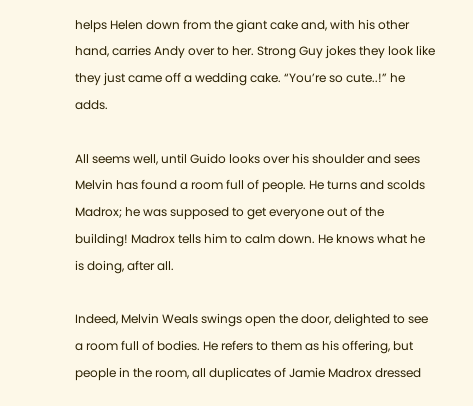helps Helen down from the giant cake and, with his other hand, carries Andy over to her. Strong Guy jokes they look like they just came off a wedding cake. “You’re so cute..!” he adds.

All seems well, until Guido looks over his shoulder and sees Melvin has found a room full of people. He turns and scolds Madrox; he was supposed to get everyone out of the building! Madrox tells him to calm down. He knows what he is doing, after all.

Indeed, Melvin Weals swings open the door, delighted to see a room full of bodies. He refers to them as his offering, but people in the room, all duplicates of Jamie Madrox dressed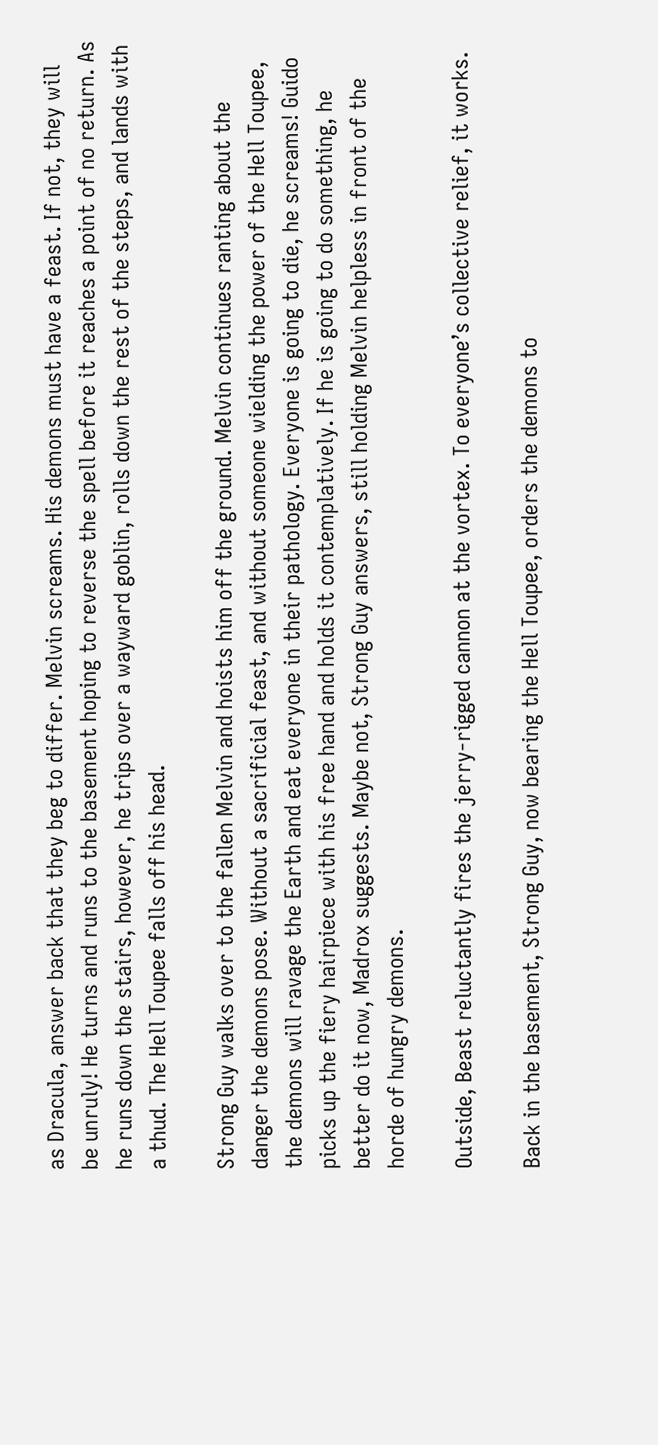as Dracula, answer back that they beg to differ. Melvin screams. His demons must have a feast. If not, they will be unruly! He turns and runs to the basement hoping to reverse the spell before it reaches a point of no return. As he runs down the stairs, however, he trips over a wayward goblin, rolls down the rest of the steps, and lands with a thud. The Hell Toupee falls off his head.

Strong Guy walks over to the fallen Melvin and hoists him off the ground. Melvin continues ranting about the danger the demons pose. Without a sacrificial feast, and without someone wielding the power of the Hell Toupee, the demons will ravage the Earth and eat everyone in their pathology. Everyone is going to die, he screams! Guido picks up the fiery hairpiece with his free hand and holds it contemplatively. If he is going to do something, he better do it now, Madrox suggests. Maybe not, Strong Guy answers, still holding Melvin helpless in front of the horde of hungry demons.

Outside, Beast reluctantly fires the jerry-rigged cannon at the vortex. To everyone’s collective relief, it works.

Back in the basement, Strong Guy, now bearing the Hell Toupee, orders the demons to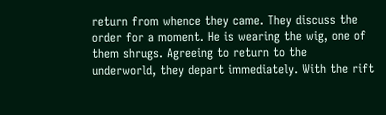return from whence they came. They discuss the order for a moment. He is wearing the wig, one of them shrugs. Agreeing to return to the underworld, they depart immediately. With the rift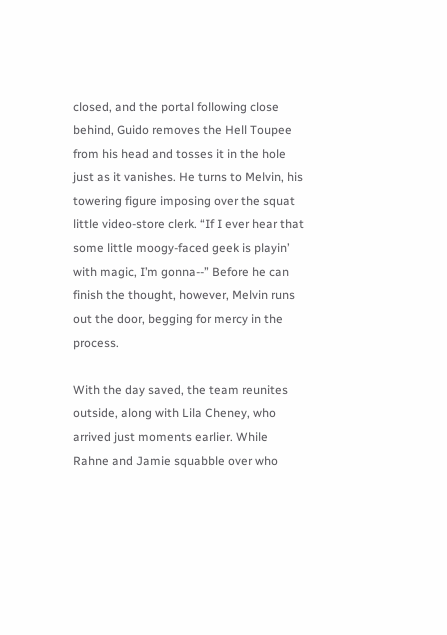closed, and the portal following close behind, Guido removes the Hell Toupee from his head and tosses it in the hole just as it vanishes. He turns to Melvin, his towering figure imposing over the squat little video-store clerk. “If I ever hear that some little moogy-faced geek is playin’ with magic, I’m gonna--” Before he can finish the thought, however, Melvin runs out the door, begging for mercy in the process.

With the day saved, the team reunites outside, along with Lila Cheney, who arrived just moments earlier. While Rahne and Jamie squabble over who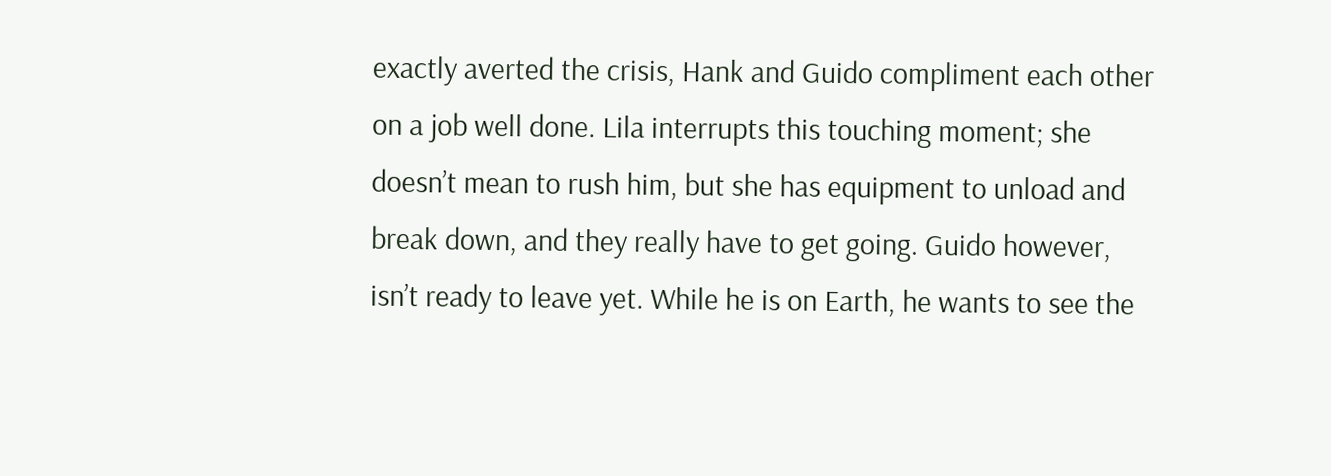exactly averted the crisis, Hank and Guido compliment each other on a job well done. Lila interrupts this touching moment; she doesn’t mean to rush him, but she has equipment to unload and break down, and they really have to get going. Guido however, isn’t ready to leave yet. While he is on Earth, he wants to see the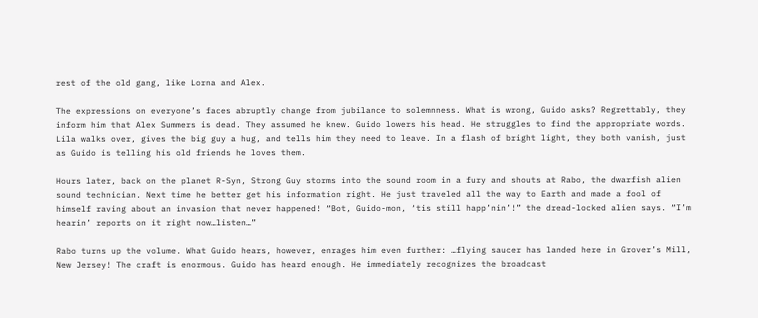rest of the old gang, like Lorna and Alex.

The expressions on everyone’s faces abruptly change from jubilance to solemnness. What is wrong, Guido asks? Regrettably, they inform him that Alex Summers is dead. They assumed he knew. Guido lowers his head. He struggles to find the appropriate words. Lila walks over, gives the big guy a hug, and tells him they need to leave. In a flash of bright light, they both vanish, just as Guido is telling his old friends he loves them.

Hours later, back on the planet R-Syn, Strong Guy storms into the sound room in a fury and shouts at Rabo, the dwarfish alien sound technician. Next time he better get his information right. He just traveled all the way to Earth and made a fool of himself raving about an invasion that never happened! “Bot, Guido-mon, ‘tis still happ’nin’!” the dread-locked alien says. “I’m hearin’ reports on it right now…listen…”

Rabo turns up the volume. What Guido hears, however, enrages him even further: …flying saucer has landed here in Grover’s Mill, New Jersey! The craft is enormous. Guido has heard enough. He immediately recognizes the broadcast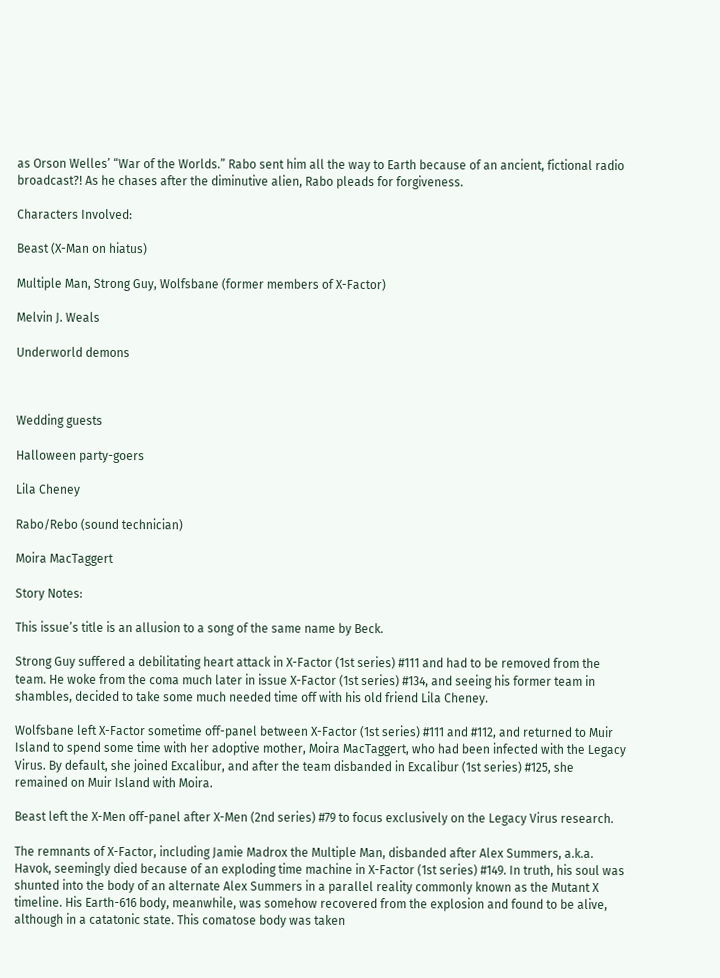as Orson Welles’ “War of the Worlds.” Rabo sent him all the way to Earth because of an ancient, fictional radio broadcast?! As he chases after the diminutive alien, Rabo pleads for forgiveness.

Characters Involved:

Beast (X-Man on hiatus)

Multiple Man, Strong Guy, Wolfsbane (former members of X-Factor)

Melvin J. Weals

Underworld demons



Wedding guests

Halloween party-goers

Lila Cheney

Rabo/Rebo (sound technician)

Moira MacTaggert

Story Notes:

This issue’s title is an allusion to a song of the same name by Beck.

Strong Guy suffered a debilitating heart attack in X-Factor (1st series) #111 and had to be removed from the team. He woke from the coma much later in issue X-Factor (1st series) #134, and seeing his former team in shambles, decided to take some much needed time off with his old friend Lila Cheney.

Wolfsbane left X-Factor sometime off-panel between X-Factor (1st series) #111 and #112, and returned to Muir Island to spend some time with her adoptive mother, Moira MacTaggert, who had been infected with the Legacy Virus. By default, she joined Excalibur, and after the team disbanded in Excalibur (1st series) #125, she remained on Muir Island with Moira.

Beast left the X-Men off-panel after X-Men (2nd series) #79 to focus exclusively on the Legacy Virus research.

The remnants of X-Factor, including Jamie Madrox the Multiple Man, disbanded after Alex Summers, a.k.a. Havok, seemingly died because of an exploding time machine in X-Factor (1st series) #149. In truth, his soul was shunted into the body of an alternate Alex Summers in a parallel reality commonly known as the Mutant X timeline. His Earth-616 body, meanwhile, was somehow recovered from the explosion and found to be alive, although in a catatonic state. This comatose body was taken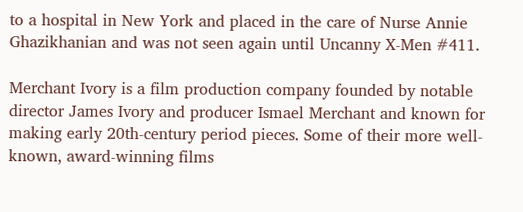to a hospital in New York and placed in the care of Nurse Annie Ghazikhanian and was not seen again until Uncanny X-Men #411.

Merchant Ivory is a film production company founded by notable director James Ivory and producer Ismael Merchant and known for making early 20th-century period pieces. Some of their more well-known, award-winning films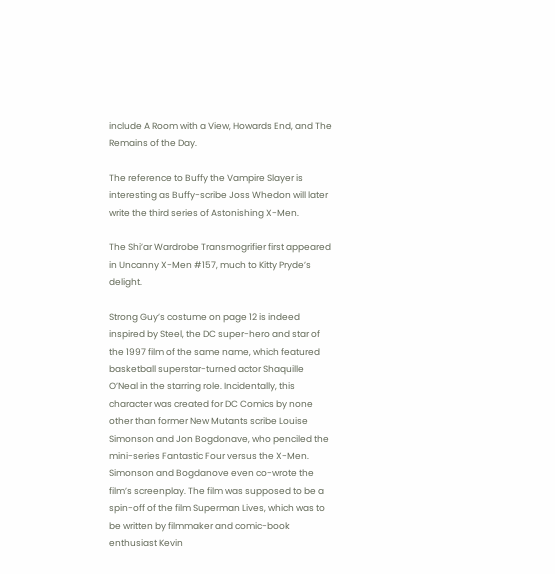include A Room with a View, Howards End, and The Remains of the Day.

The reference to Buffy the Vampire Slayer is interesting as Buffy-scribe Joss Whedon will later write the third series of Astonishing X-Men.

The Shi’ar Wardrobe Transmogrifier first appeared in Uncanny X-Men #157, much to Kitty Pryde’s delight.

Strong Guy’s costume on page 12 is indeed inspired by Steel, the DC super-hero and star of the 1997 film of the same name, which featured basketball superstar-turned actor Shaquille O’Neal in the starring role. Incidentally, this character was created for DC Comics by none other than former New Mutants scribe Louise Simonson and Jon Bogdonave, who penciled the mini-series Fantastic Four versus the X-Men. Simonson and Bogdanove even co-wrote the film’s screenplay. The film was supposed to be a spin-off of the film Superman Lives, which was to be written by filmmaker and comic-book enthusiast Kevin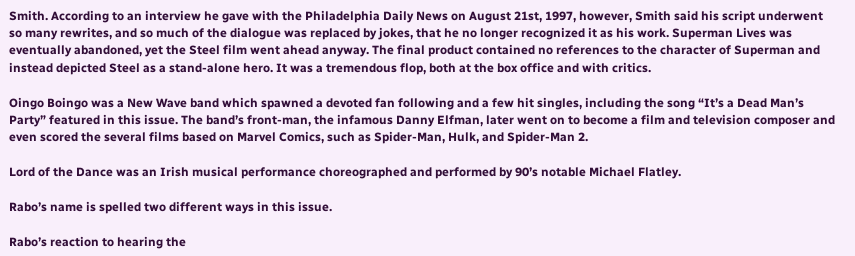Smith. According to an interview he gave with the Philadelphia Daily News on August 21st, 1997, however, Smith said his script underwent so many rewrites, and so much of the dialogue was replaced by jokes, that he no longer recognized it as his work. Superman Lives was eventually abandoned, yet the Steel film went ahead anyway. The final product contained no references to the character of Superman and instead depicted Steel as a stand-alone hero. It was a tremendous flop, both at the box office and with critics.

Oingo Boingo was a New Wave band which spawned a devoted fan following and a few hit singles, including the song “It’s a Dead Man’s Party” featured in this issue. The band’s front-man, the infamous Danny Elfman, later went on to become a film and television composer and even scored the several films based on Marvel Comics, such as Spider-Man, Hulk, and Spider-Man 2.

Lord of the Dance was an Irish musical performance choreographed and performed by 90’s notable Michael Flatley.

Rabo’s name is spelled two different ways in this issue.

Rabo’s reaction to hearing the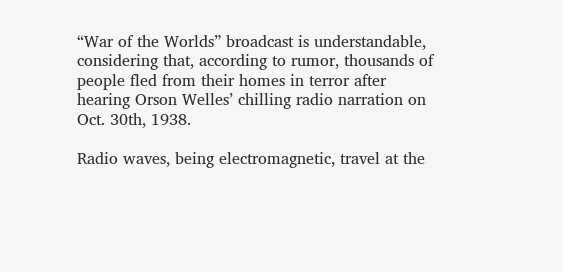“War of the Worlds” broadcast is understandable, considering that, according to rumor, thousands of people fled from their homes in terror after hearing Orson Welles’ chilling radio narration on Oct. 30th, 1938.

Radio waves, being electromagnetic, travel at the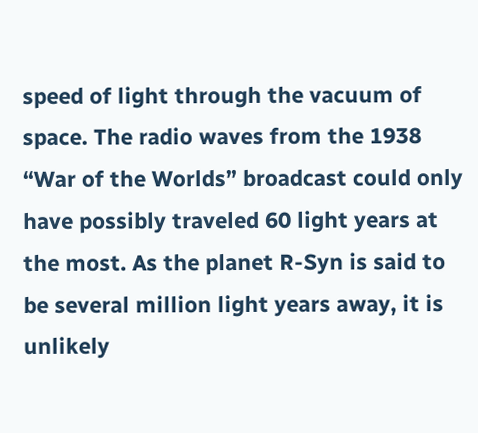speed of light through the vacuum of space. The radio waves from the 1938 “War of the Worlds” broadcast could only have possibly traveled 60 light years at the most. As the planet R-Syn is said to be several million light years away, it is unlikely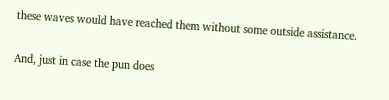these waves would have reached them without some outside assistance.

And, just in case the pun does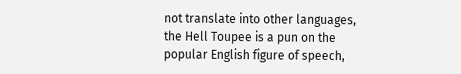not translate into other languages, the Hell Toupee is a pun on the popular English figure of speech,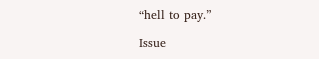“hell to pay.”

Issue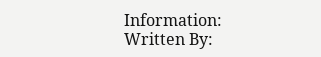Information:
Written By: